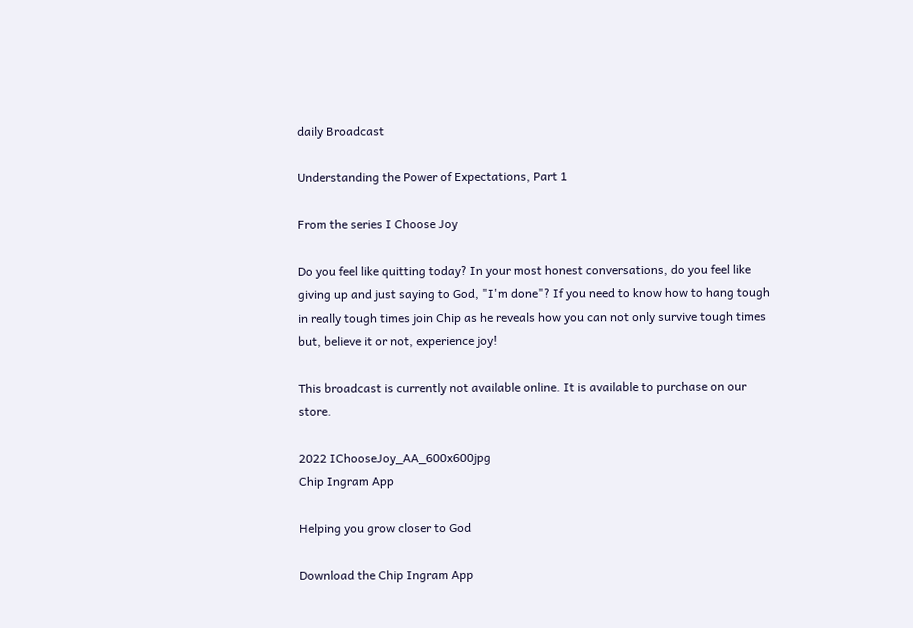daily Broadcast

Understanding the Power of Expectations, Part 1

From the series I Choose Joy

Do you feel like quitting today? In your most honest conversations, do you feel like giving up and just saying to God, "I'm done"? If you need to know how to hang tough in really tough times join Chip as he reveals how you can not only survive tough times but, believe it or not, experience joy!

This broadcast is currently not available online. It is available to purchase on our store.

2022 IChooseJoy_AA_600x600jpg
Chip Ingram App

Helping you grow closer to God

Download the Chip Ingram App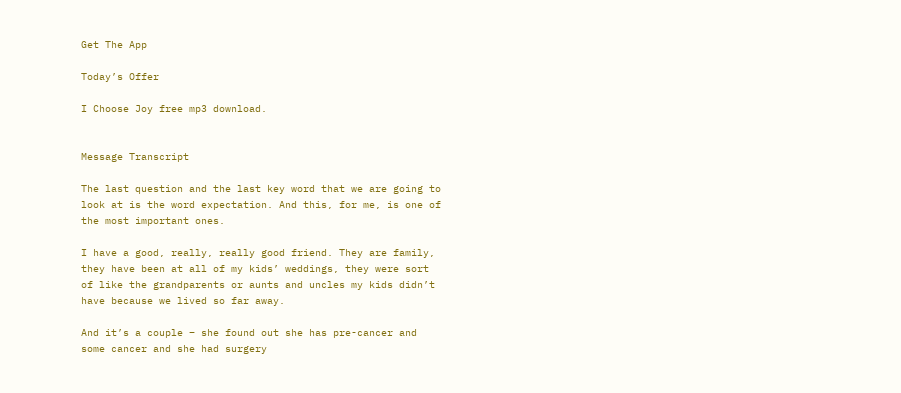Get The App

Today’s Offer

I Choose Joy free mp3 download.


Message Transcript

The last question and the last key word that we are going to look at is the word expectation. And this, for me, is one of the most important ones.

I have a good, really, really good friend. They are family, they have been at all of my kids’ weddings, they were sort of like the grandparents or aunts and uncles my kids didn’t have because we lived so far away.

And it’s a couple – she found out she has pre-cancer and some cancer and she had surgery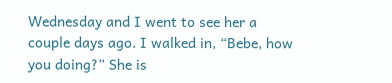Wednesday and I went to see her a couple days ago. I walked in, “Bebe, how you doing?” She is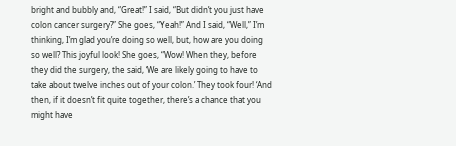bright and bubbly and, “Great!” I said, “But didn’t you just have colon cancer surgery?” She goes, “Yeah!” And I said, “Well,” I’m thinking, I’m glad you’re doing so well, but, how are you doing so well? This joyful look! She goes, “Wow! When they, before they did the surgery, the said, ‘We are likely going to have to take about twelve inches out of your colon.’ They took four! ‘And then, if it doesn’t fit quite together, there’s a chance that you might have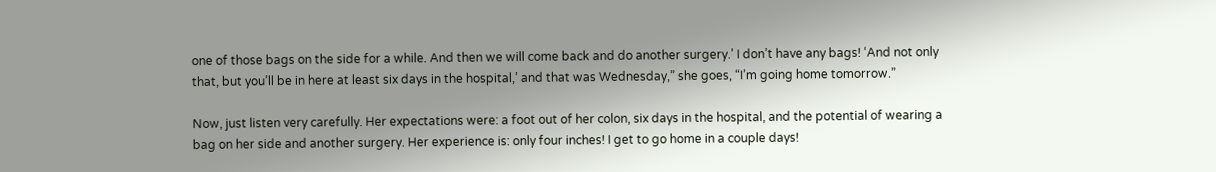one of those bags on the side for a while. And then we will come back and do another surgery.’ I don’t have any bags! ‘And not only that, but you’ll be in here at least six days in the hospital,’ and that was Wednesday,” she goes, “I’m going home tomorrow.”

Now, just listen very carefully. Her expectations were: a foot out of her colon, six days in the hospital, and the potential of wearing a bag on her side and another surgery. Her experience is: only four inches! I get to go home in a couple days!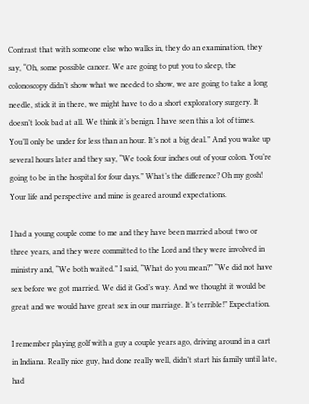Contrast that with someone else who walks in, they do an examination, they say, “Oh, some possible cancer. We are going to put you to sleep, the colonoscopy didn’t show what we needed to show, we are going to take a long needle, stick it in there, we might have to do a short exploratory surgery. It doesn’t look bad at all. We think it’s benign. I have seen this a lot of times. You’ll only be under for less than an hour. It’s not a big deal.” And you wake up several hours later and they say, “We took four inches out of your colon. You’re going to be in the hospital for four days.” What’s the difference? Oh my gosh! Your life and perspective and mine is geared around expectations.

I had a young couple come to me and they have been married about two or three years, and they were committed to the Lord and they were involved in ministry and, “We both waited.” I said, “What do you mean?” “We did not have sex before we got married. We did it God’s way. And we thought it would be great and we would have great sex in our marriage. It’s terrible!” Expectation.

I remember playing golf with a guy a couple years ago, driving around in a cart in Indiana. Really nice guy, had done really well, didn’t start his family until late, had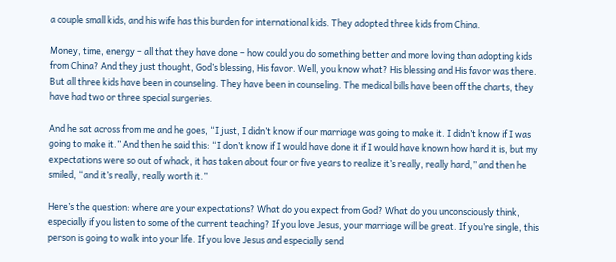a couple small kids, and his wife has this burden for international kids. They adopted three kids from China.

Money, time, energy – all that they have done – how could you do something better and more loving than adopting kids from China? And they just thought, God’s blessing, His favor. Well, you know what? His blessing and His favor was there. But all three kids have been in counseling. They have been in counseling. The medical bills have been off the charts, they have had two or three special surgeries.

And he sat across from me and he goes, “I just, I didn’t know if our marriage was going to make it. I didn’t know if I was going to make it.” And then he said this: “I don’t know if I would have done it if I would have known how hard it is, but my expectations were so out of whack, it has taken about four or five years to realize it’s really, really hard,” and then he smiled, “and it’s really, really worth it.”

Here’s the question: where are your expectations? What do you expect from God? What do you unconsciously think, especially if you listen to some of the current teaching? If you love Jesus, your marriage will be great. If you’re single, this person is going to walk into your life. If you love Jesus and especially send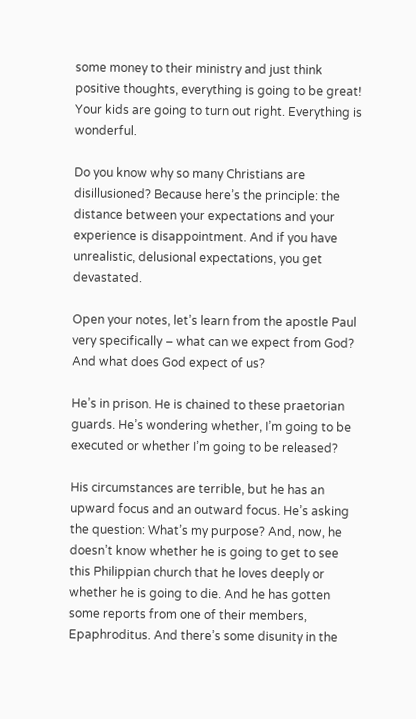some money to their ministry and just think positive thoughts, everything is going to be great! Your kids are going to turn out right. Everything is wonderful.

Do you know why so many Christians are disillusioned? Because here’s the principle: the distance between your expectations and your experience is disappointment. And if you have unrealistic, delusional expectations, you get devastated.

Open your notes, let’s learn from the apostle Paul very specifically – what can we expect from God? And what does God expect of us?

He’s in prison. He is chained to these praetorian guards. He’s wondering whether, I’m going to be executed or whether I’m going to be released?

His circumstances are terrible, but he has an upward focus and an outward focus. He’s asking the question: What’s my purpose? And, now, he doesn’t know whether he is going to get to see this Philippian church that he loves deeply or whether he is going to die. And he has gotten some reports from one of their members, Epaphroditus. And there’s some disunity in the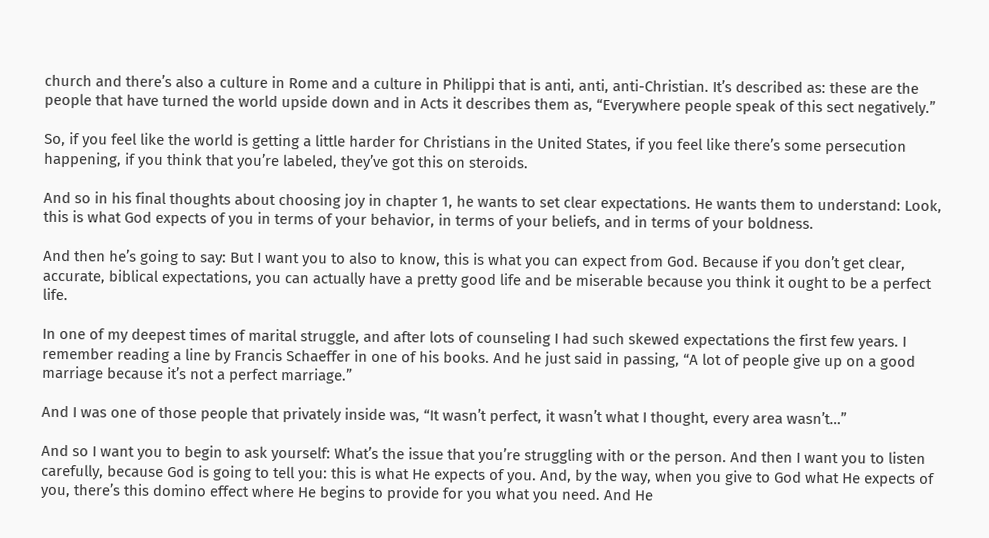church and there’s also a culture in Rome and a culture in Philippi that is anti, anti, anti-Christian. It’s described as: these are the people that have turned the world upside down and in Acts it describes them as, “Everywhere people speak of this sect negatively.”

So, if you feel like the world is getting a little harder for Christians in the United States, if you feel like there’s some persecution happening, if you think that you’re labeled, they’ve got this on steroids.

And so in his final thoughts about choosing joy in chapter 1, he wants to set clear expectations. He wants them to understand: Look, this is what God expects of you in terms of your behavior, in terms of your beliefs, and in terms of your boldness.

And then he’s going to say: But I want you to also to know, this is what you can expect from God. Because if you don’t get clear, accurate, biblical expectations, you can actually have a pretty good life and be miserable because you think it ought to be a perfect life.

In one of my deepest times of marital struggle, and after lots of counseling I had such skewed expectations the first few years. I remember reading a line by Francis Schaeffer in one of his books. And he just said in passing, “A lot of people give up on a good marriage because it’s not a perfect marriage.”

And I was one of those people that privately inside was, “It wasn’t perfect, it wasn’t what I thought, every area wasn’t…”

And so I want you to begin to ask yourself: What’s the issue that you’re struggling with or the person. And then I want you to listen carefully, because God is going to tell you: this is what He expects of you. And, by the way, when you give to God what He expects of you, there’s this domino effect where He begins to provide for you what you need. And He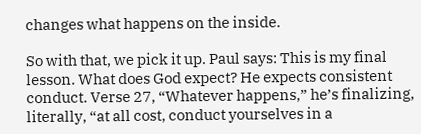changes what happens on the inside.

So with that, we pick it up. Paul says: This is my final lesson. What does God expect? He expects consistent conduct. Verse 27, “Whatever happens,” he’s finalizing, literally, “at all cost, conduct yourselves in a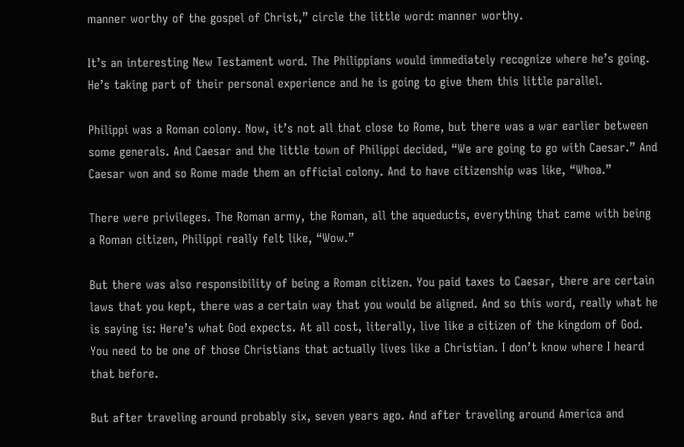manner worthy of the gospel of Christ,” circle the little word: manner worthy.

It’s an interesting New Testament word. The Philippians would immediately recognize where he’s going. He’s taking part of their personal experience and he is going to give them this little parallel.

Philippi was a Roman colony. Now, it’s not all that close to Rome, but there was a war earlier between some generals. And Caesar and the little town of Philippi decided, “We are going to go with Caesar.” And Caesar won and so Rome made them an official colony. And to have citizenship was like, “Whoa.”

There were privileges. The Roman army, the Roman, all the aqueducts, everything that came with being a Roman citizen, Philippi really felt like, “Wow.”

But there was also responsibility of being a Roman citizen. You paid taxes to Caesar, there are certain laws that you kept, there was a certain way that you would be aligned. And so this word, really what he is saying is: Here’s what God expects. At all cost, literally, live like a citizen of the kingdom of God. You need to be one of those Christians that actually lives like a Christian. I don’t know where I heard that before.

But after traveling around probably six, seven years ago. And after traveling around America and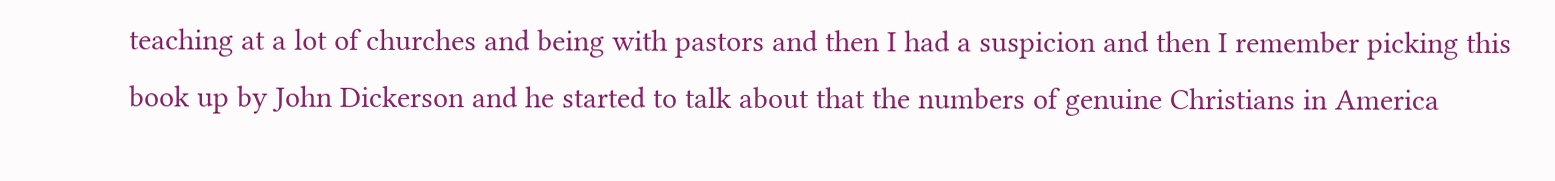teaching at a lot of churches and being with pastors and then I had a suspicion and then I remember picking this book up by John Dickerson and he started to talk about that the numbers of genuine Christians in America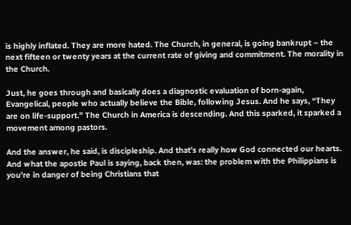is highly inflated. They are more hated. The Church, in general, is going bankrupt – the next fifteen or twenty years at the current rate of giving and commitment. The morality in the Church.

Just, he goes through and basically does a diagnostic evaluation of born-again, Evangelical, people who actually believe the Bible, following Jesus. And he says, “They are on life-support.” The Church in America is descending. And this sparked, it sparked a movement among pastors.

And the answer, he said, is discipleship. And that’s really how God connected our hearts. And what the apostle Paul is saying, back then, was: the problem with the Philippians is you’re in danger of being Christians that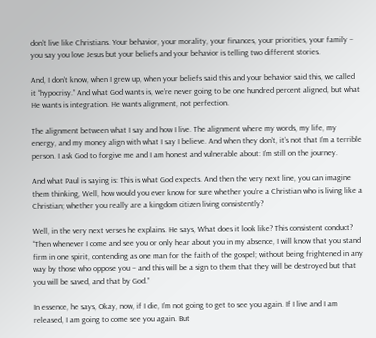don’t live like Christians. Your behavior, your morality, your finances, your priorities, your family – you say you love Jesus but your beliefs and your behavior is telling two different stories.

And, I don’t know, when I grew up, when your beliefs said this and your behavior said this, we called it “hypocrisy.” And what God wants is, we’re never going to be one hundred percent aligned, but what He wants is integration. He wants alignment, not perfection.

The alignment between what I say and how I live. The alignment where my words, my life, my energy, and my money align with what I say I believe. And when they don’t, it’s not that I’m a terrible person. I ask God to forgive me and I am honest and vulnerable about: I’m still on the journey.

And what Paul is saying is: This is what God expects. And then the very next line, you can imagine them thinking, Well, how would you ever know for sure whether you’re a Christian who is living like a Christian; whether you really are a kingdom citizen living consistently?

Well, in the very next verses he explains. He says, What does it look like? This consistent conduct? “Then whenever I come and see you or only hear about you in my absence, I will know that you stand firm in one spirit, contending as one man for the faith of the gospel; without being frightened in any way by those who oppose you – and this will be a sign to them that they will be destroyed but that you will be saved, and that by God.”

In essence, he says, Okay, now, if I die, I’m not going to get to see you again. If I live and I am released, I am going to come see you again. But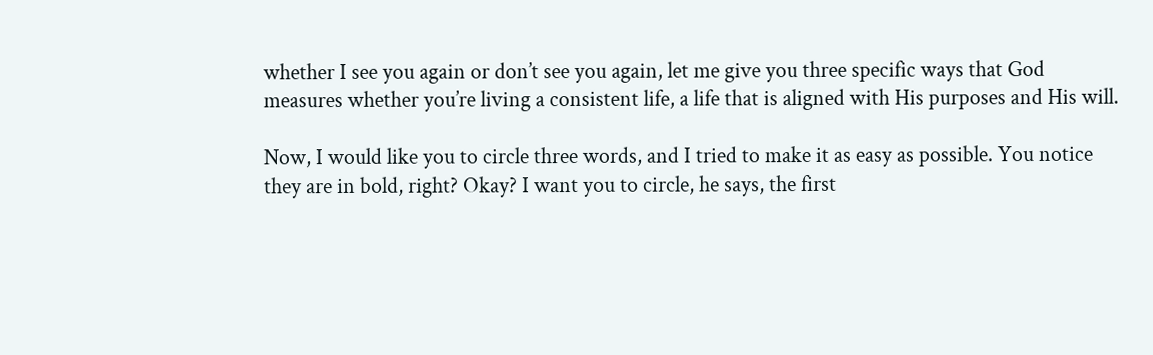whether I see you again or don’t see you again, let me give you three specific ways that God measures whether you’re living a consistent life, a life that is aligned with His purposes and His will.

Now, I would like you to circle three words, and I tried to make it as easy as possible. You notice they are in bold, right? Okay? I want you to circle, he says, the first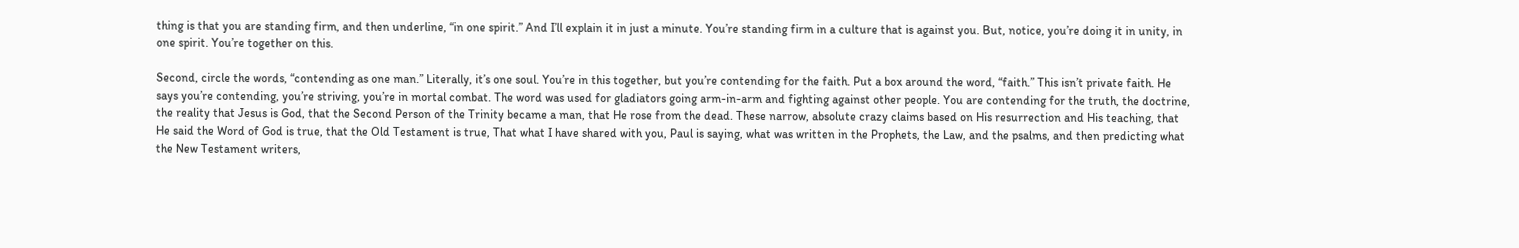thing is that you are standing firm, and then underline, “in one spirit.” And I’ll explain it in just a minute. You’re standing firm in a culture that is against you. But, notice, you’re doing it in unity, in one spirit. You’re together on this.

Second, circle the words, “contending as one man.” Literally, it’s one soul. You’re in this together, but you’re contending for the faith. Put a box around the word, “faith.” This isn’t private faith. He says you’re contending, you’re striving, you’re in mortal combat. The word was used for gladiators going arm-in-arm and fighting against other people. You are contending for the truth, the doctrine, the reality that Jesus is God, that the Second Person of the Trinity became a man, that He rose from the dead. These narrow, absolute crazy claims based on His resurrection and His teaching, that He said the Word of God is true, that the Old Testament is true, That what I have shared with you, Paul is saying, what was written in the Prophets, the Law, and the psalms, and then predicting what the New Testament writers,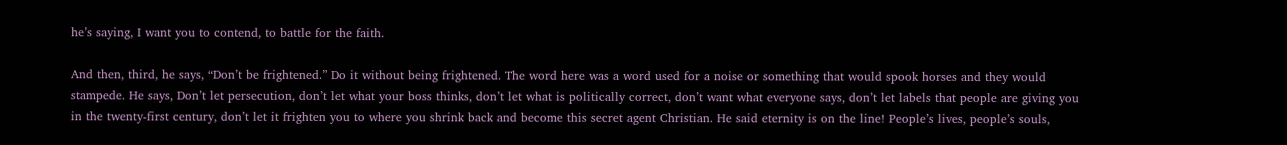he’s saying, I want you to contend, to battle for the faith.

And then, third, he says, “Don’t be frightened.” Do it without being frightened. The word here was a word used for a noise or something that would spook horses and they would stampede. He says, Don’t let persecution, don’t let what your boss thinks, don’t let what is politically correct, don’t want what everyone says, don’t let labels that people are giving you in the twenty-first century, don’t let it frighten you to where you shrink back and become this secret agent Christian. He said eternity is on the line! People’s lives, people’s souls,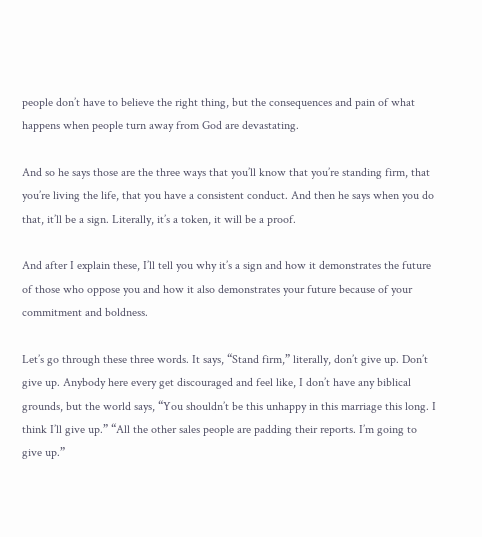people don’t have to believe the right thing, but the consequences and pain of what happens when people turn away from God are devastating.

And so he says those are the three ways that you’ll know that you’re standing firm, that you’re living the life, that you have a consistent conduct. And then he says when you do that, it’ll be a sign. Literally, it’s a token, it will be a proof.

And after I explain these, I’ll tell you why it’s a sign and how it demonstrates the future of those who oppose you and how it also demonstrates your future because of your commitment and boldness.

Let’s go through these three words. It says, “Stand firm,” literally, don’t give up. Don’t give up. Anybody here every get discouraged and feel like, I don’t have any biblical grounds, but the world says, “You shouldn’t be this unhappy in this marriage this long. I think I’ll give up.” “All the other sales people are padding their reports. I’m going to give up.”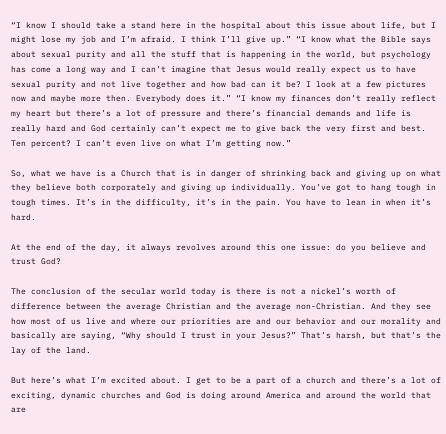“I know I should take a stand here in the hospital about this issue about life, but I might lose my job and I’m afraid. I think I’ll give up.” “I know what the Bible says about sexual purity and all the stuff that is happening in the world, but psychology has come a long way and I can’t imagine that Jesus would really expect us to have sexual purity and not live together and how bad can it be? I look at a few pictures now and maybe more then. Everybody does it.” “I know my finances don’t really reflect my heart but there’s a lot of pressure and there’s financial demands and life is really hard and God certainly can’t expect me to give back the very first and best. Ten percent? I can’t even live on what I’m getting now.”

So, what we have is a Church that is in danger of shrinking back and giving up on what they believe both corporately and giving up individually. You’ve got to hang tough in tough times. It’s in the difficulty, it’s in the pain. You have to lean in when it’s hard.

At the end of the day, it always revolves around this one issue: do you believe and trust God?

The conclusion of the secular world today is there is not a nickel’s worth of difference between the average Christian and the average non-Christian. And they see how most of us live and where our priorities are and our behavior and our morality and basically are saying, “Why should I trust in your Jesus?” That’s harsh, but that’s the lay of the land.

But here’s what I’m excited about. I get to be a part of a church and there’s a lot of exciting, dynamic churches and God is doing around America and around the world that are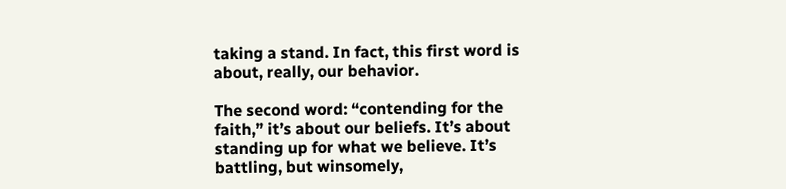taking a stand. In fact, this first word is about, really, our behavior.

The second word: “contending for the faith,” it’s about our beliefs. It’s about standing up for what we believe. It’s battling, but winsomely,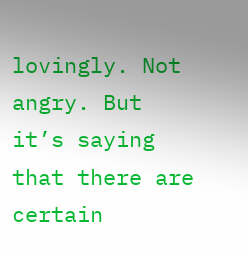lovingly. Not angry. But it’s saying that there are certain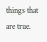things that are true.